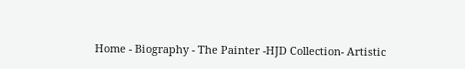Home - Biography - The Painter -HJD Collection- Artistic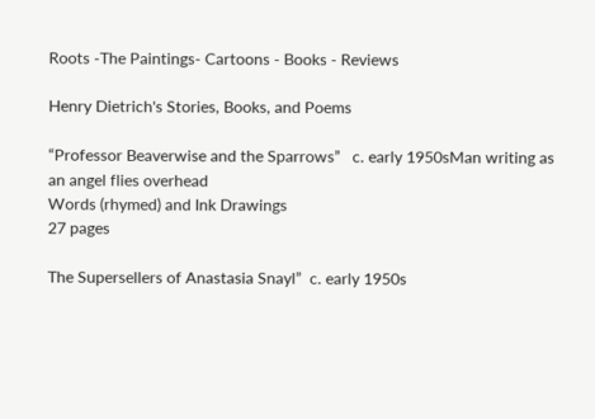Roots -The Paintings- Cartoons - Books - Reviews

Henry Dietrich's Stories, Books, and Poems

“Professor Beaverwise and the Sparrows”   c. early 1950sMan writing as an angel flies overhead
Words (rhymed) and Ink Drawings
27 pages

The Supersellers of Anastasia Snayl”  c. early 1950s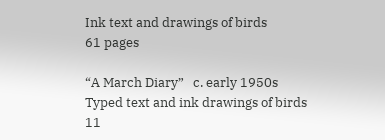Ink text and drawings of birds
61 pages

“A March Diary”   c. early 1950s
Typed text and ink drawings of birds
11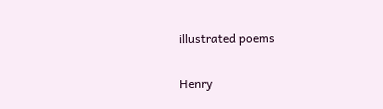illustrated poems


Henry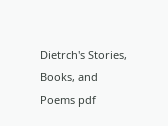Dietrch's Stories, Books, and Poems pdf